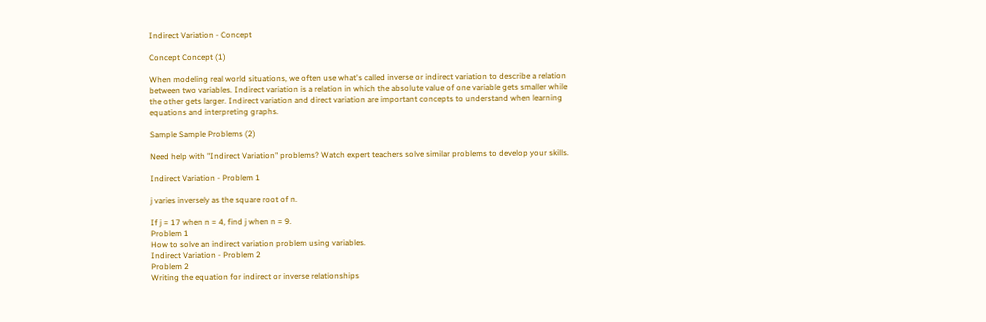Indirect Variation - Concept

Concept Concept (1)

When modeling real world situations, we often use what's called inverse or indirect variation to describe a relation between two variables. Indirect variation is a relation in which the absolute value of one variable gets smaller while the other gets larger. Indirect variation and direct variation are important concepts to understand when learning equations and interpreting graphs.

Sample Sample Problems (2)

Need help with "Indirect Variation" problems? Watch expert teachers solve similar problems to develop your skills.

Indirect Variation - Problem 1

j varies inversely as the square root of n.

If j = 17 when n = 4, find j when n = 9.
Problem 1
How to solve an indirect variation problem using variables.
Indirect Variation - Problem 2
Problem 2
Writing the equation for indirect or inverse relationships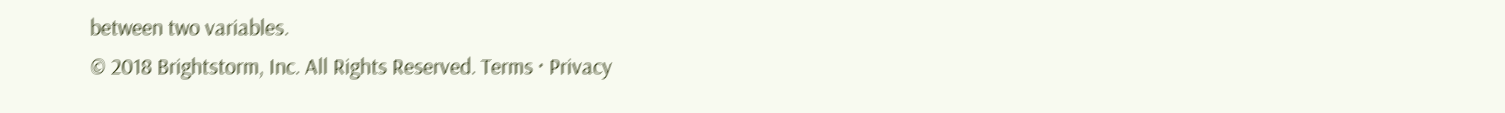between two variables.
© 2018 Brightstorm, Inc. All Rights Reserved. Terms · Privacy